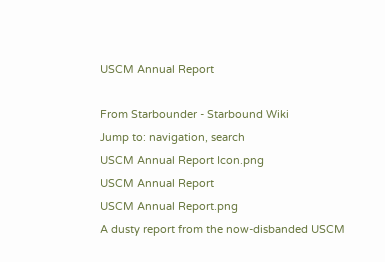USCM Annual Report

From Starbounder - Starbound Wiki
Jump to: navigation, search
USCM Annual Report Icon.png
USCM Annual Report
USCM Annual Report.png
A dusty report from the now-disbanded USCM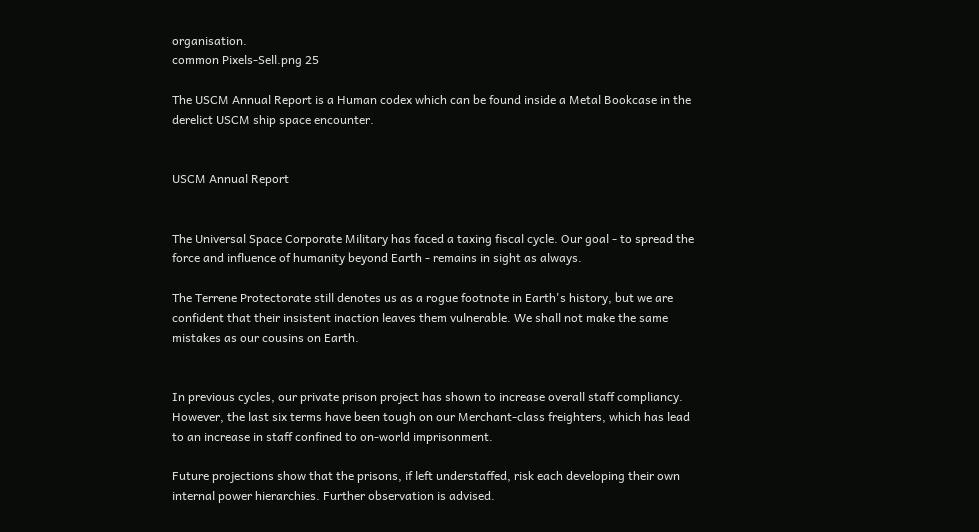organisation.
common Pixels-Sell.png 25

The USCM Annual Report is a Human codex which can be found inside a Metal Bookcase in the derelict USCM ship space encounter.


USCM Annual Report


The Universal Space Corporate Military has faced a taxing fiscal cycle. Our goal - to spread the force and influence of humanity beyond Earth - remains in sight as always.

The Terrene Protectorate still denotes us as a rogue footnote in Earth's history, but we are confident that their insistent inaction leaves them vulnerable. We shall not make the same mistakes as our cousins on Earth.


In previous cycles, our private prison project has shown to increase overall staff compliancy. However, the last six terms have been tough on our Merchant-class freighters, which has lead to an increase in staff confined to on-world imprisonment.

Future projections show that the prisons, if left understaffed, risk each developing their own internal power hierarchies. Further observation is advised.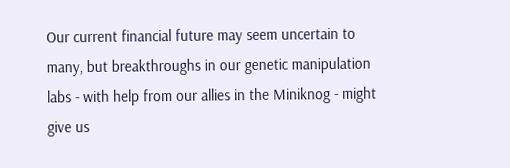Our current financial future may seem uncertain to many, but breakthroughs in our genetic manipulation labs - with help from our allies in the Miniknog - might give us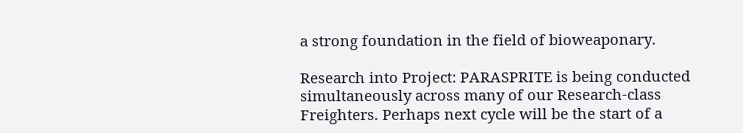a strong foundation in the field of bioweaponary.

Research into Project: PARASPRITE is being conducted simultaneously across many of our Research-class Freighters. Perhaps next cycle will be the start of a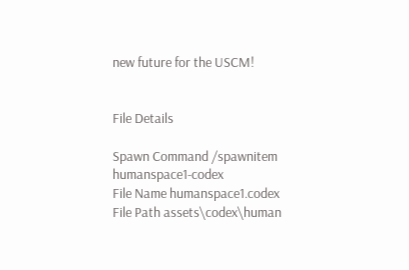new future for the USCM!


File Details

Spawn Command /spawnitem humanspace1-codex
File Name humanspace1.codex
File Path assets\codex\human